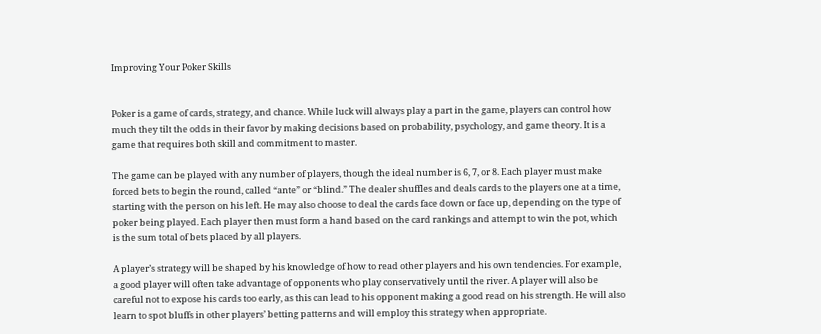Improving Your Poker Skills


Poker is a game of cards, strategy, and chance. While luck will always play a part in the game, players can control how much they tilt the odds in their favor by making decisions based on probability, psychology, and game theory. It is a game that requires both skill and commitment to master.

The game can be played with any number of players, though the ideal number is 6, 7, or 8. Each player must make forced bets to begin the round, called “ante” or “blind.” The dealer shuffles and deals cards to the players one at a time, starting with the person on his left. He may also choose to deal the cards face down or face up, depending on the type of poker being played. Each player then must form a hand based on the card rankings and attempt to win the pot, which is the sum total of bets placed by all players.

A player’s strategy will be shaped by his knowledge of how to read other players and his own tendencies. For example, a good player will often take advantage of opponents who play conservatively until the river. A player will also be careful not to expose his cards too early, as this can lead to his opponent making a good read on his strength. He will also learn to spot bluffs in other players’ betting patterns and will employ this strategy when appropriate.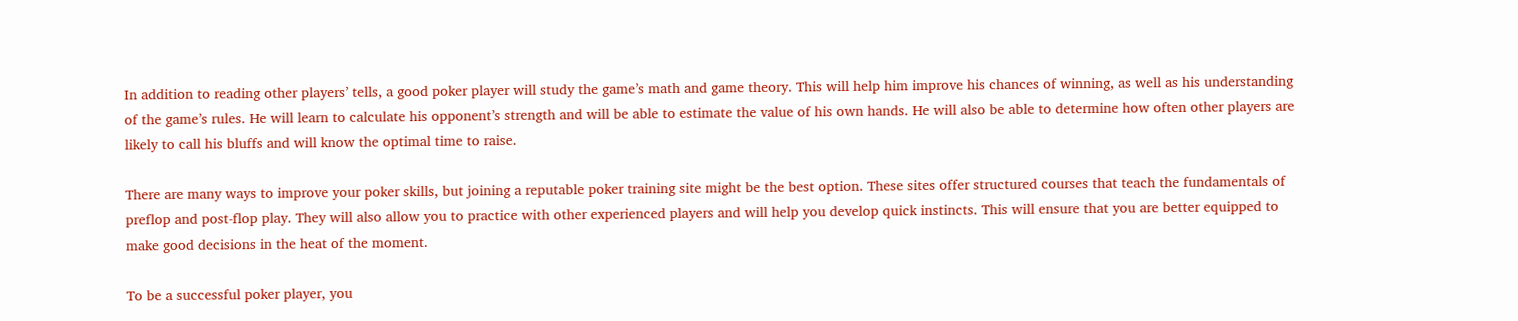In addition to reading other players’ tells, a good poker player will study the game’s math and game theory. This will help him improve his chances of winning, as well as his understanding of the game’s rules. He will learn to calculate his opponent’s strength and will be able to estimate the value of his own hands. He will also be able to determine how often other players are likely to call his bluffs and will know the optimal time to raise.

There are many ways to improve your poker skills, but joining a reputable poker training site might be the best option. These sites offer structured courses that teach the fundamentals of preflop and post-flop play. They will also allow you to practice with other experienced players and will help you develop quick instincts. This will ensure that you are better equipped to make good decisions in the heat of the moment.

To be a successful poker player, you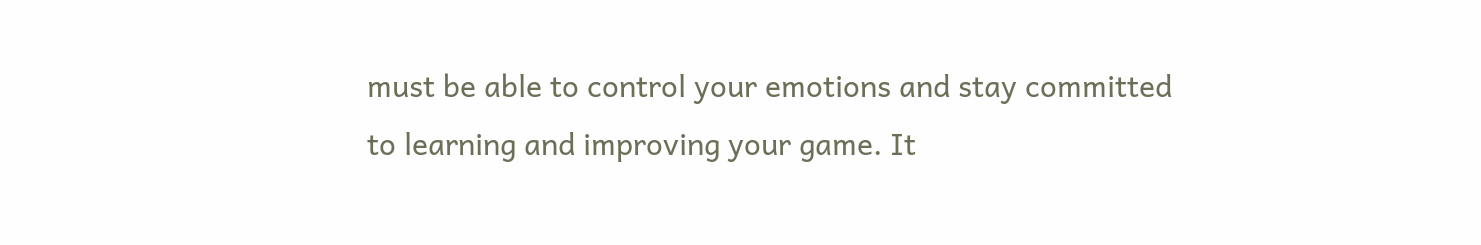must be able to control your emotions and stay committed to learning and improving your game. It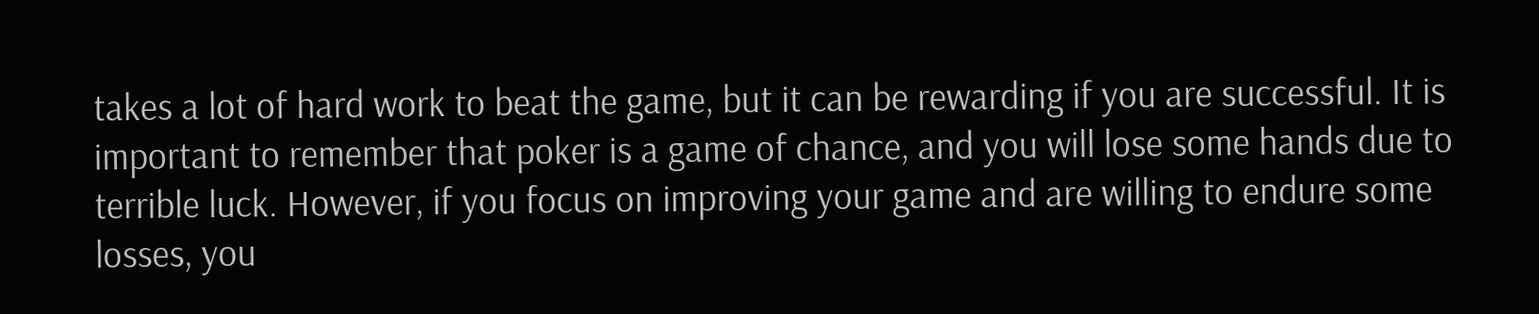takes a lot of hard work to beat the game, but it can be rewarding if you are successful. It is important to remember that poker is a game of chance, and you will lose some hands due to terrible luck. However, if you focus on improving your game and are willing to endure some losses, you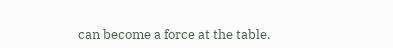can become a force at the table.